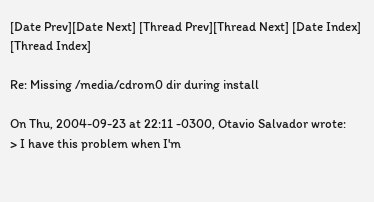[Date Prev][Date Next] [Thread Prev][Thread Next] [Date Index] [Thread Index]

Re: Missing /media/cdrom0 dir during install

On Thu, 2004-09-23 at 22:11 -0300, Otavio Salvador wrote:
> I have this problem when I'm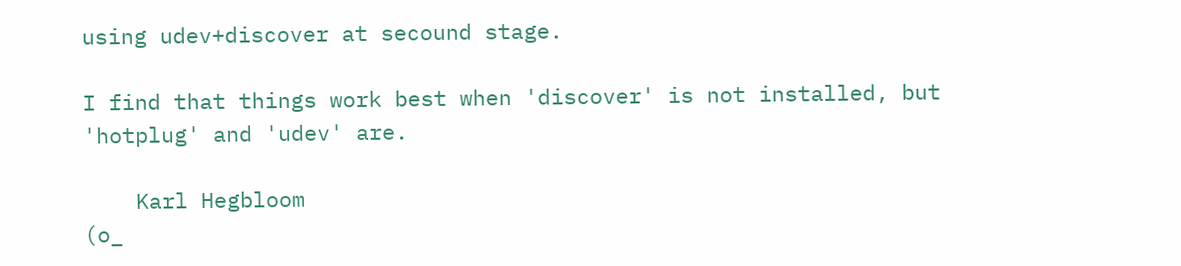using udev+discover at secound stage.

I find that things work best when 'discover' is not installed, but
'hotplug' and 'udev' are.

    Karl Hegbloom
(o_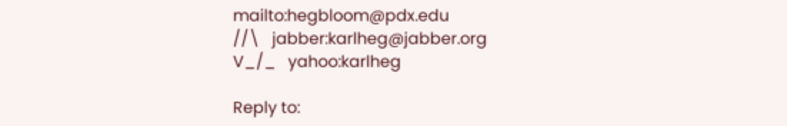mailto:hegbloom@pdx.edu
//\   jabber:karlheg@jabber.org
V_/_   yahoo:karlheg

Reply to: